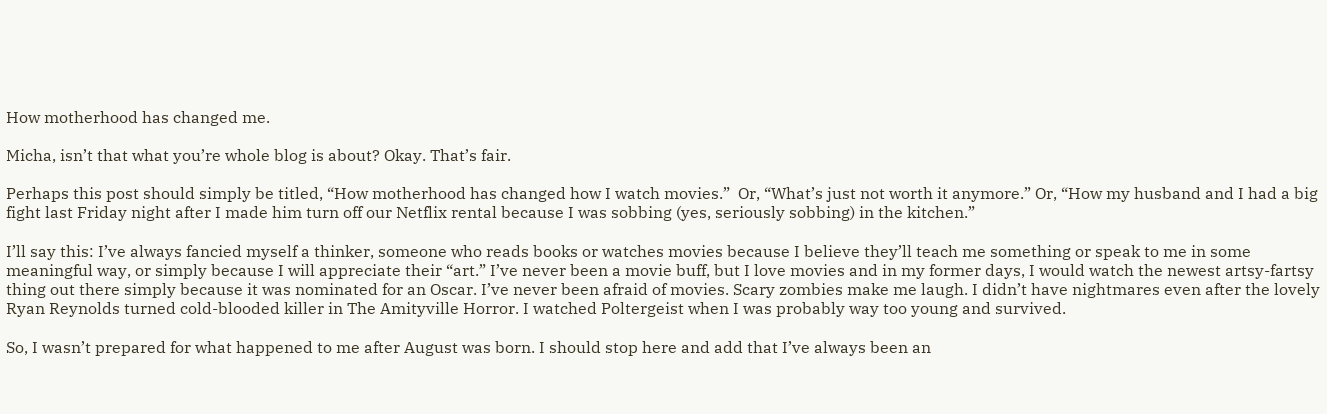How motherhood has changed me.

Micha, isn’t that what you’re whole blog is about? Okay. That’s fair.

Perhaps this post should simply be titled, “How motherhood has changed how I watch movies.”  Or, “What’s just not worth it anymore.” Or, “How my husband and I had a big fight last Friday night after I made him turn off our Netflix rental because I was sobbing (yes, seriously sobbing) in the kitchen.”

I’ll say this: I’ve always fancied myself a thinker, someone who reads books or watches movies because I believe they’ll teach me something or speak to me in some meaningful way, or simply because I will appreciate their “art.” I’ve never been a movie buff, but I love movies and in my former days, I would watch the newest artsy-fartsy thing out there simply because it was nominated for an Oscar. I’ve never been afraid of movies. Scary zombies make me laugh. I didn’t have nightmares even after the lovely Ryan Reynolds turned cold-blooded killer in The Amityville Horror. I watched Poltergeist when I was probably way too young and survived.

So, I wasn’t prepared for what happened to me after August was born. I should stop here and add that I’ve always been an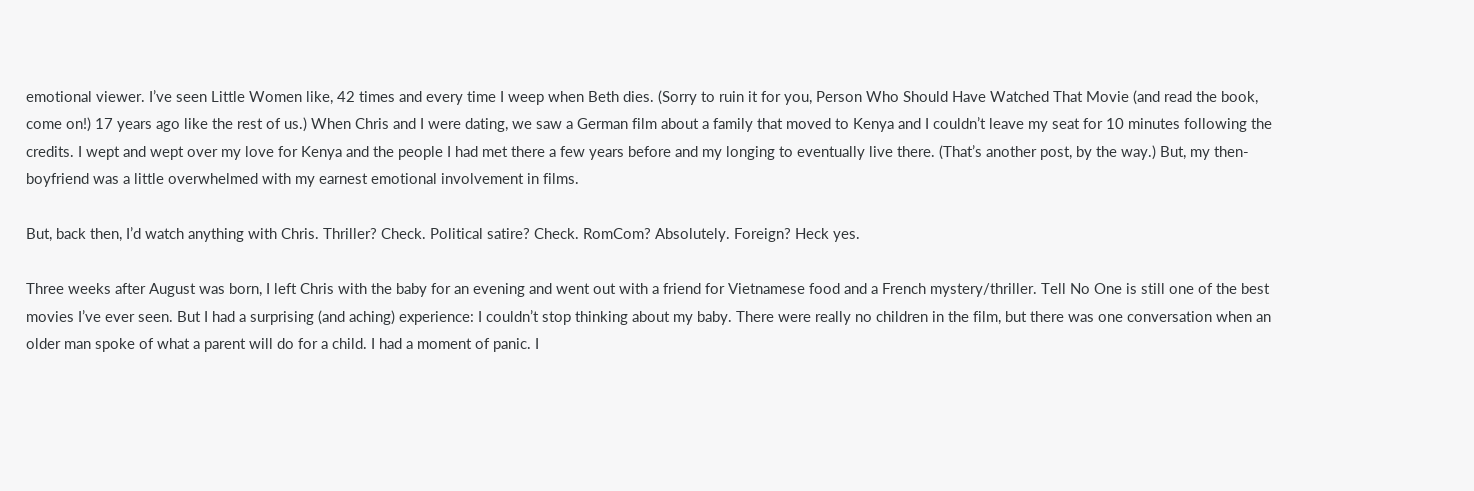emotional viewer. I’ve seen Little Women like, 42 times and every time I weep when Beth dies. (Sorry to ruin it for you, Person Who Should Have Watched That Movie (and read the book, come on!) 17 years ago like the rest of us.) When Chris and I were dating, we saw a German film about a family that moved to Kenya and I couldn’t leave my seat for 10 minutes following the credits. I wept and wept over my love for Kenya and the people I had met there a few years before and my longing to eventually live there. (That’s another post, by the way.) But, my then-boyfriend was a little overwhelmed with my earnest emotional involvement in films.

But, back then, I’d watch anything with Chris. Thriller? Check. Political satire? Check. RomCom? Absolutely. Foreign? Heck yes.

Three weeks after August was born, I left Chris with the baby for an evening and went out with a friend for Vietnamese food and a French mystery/thriller. Tell No One is still one of the best movies I’ve ever seen. But I had a surprising (and aching) experience: I couldn’t stop thinking about my baby. There were really no children in the film, but there was one conversation when an older man spoke of what a parent will do for a child. I had a moment of panic. I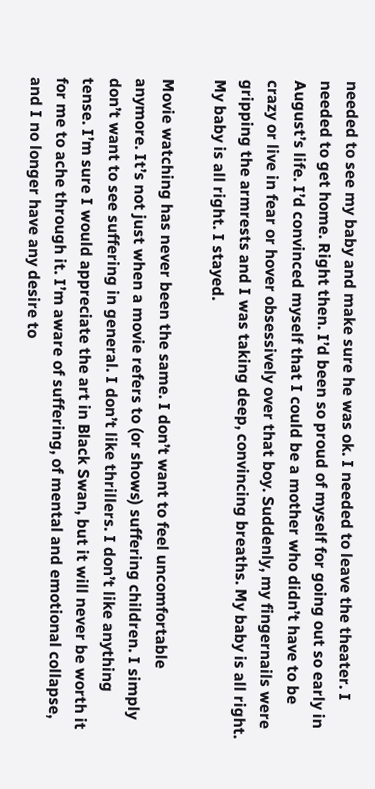needed to see my baby and make sure he was ok. I needed to leave the theater. I needed to get home. Right then. I’d been so proud of myself for going out so early in August’s life. I’d convinced myself that I could be a mother who didn’t have to be crazy or live in fear or hover obsessively over that boy. Suddenly, my fingernails were gripping the armrests and I was taking deep, convincing breaths. My baby is all right. My baby is all right. I stayed.

Movie watching has never been the same. I don’t want to feel uncomfortable anymore. It’s not just when a movie refers to (or shows) suffering children. I simply don’t want to see suffering in general. I don’t like thrillers. I don’t like anything tense. I’m sure I would appreciate the art in Black Swan, but it will never be worth it for me to ache through it. I’m aware of suffering, of mental and emotional collapse, and I no longer have any desire to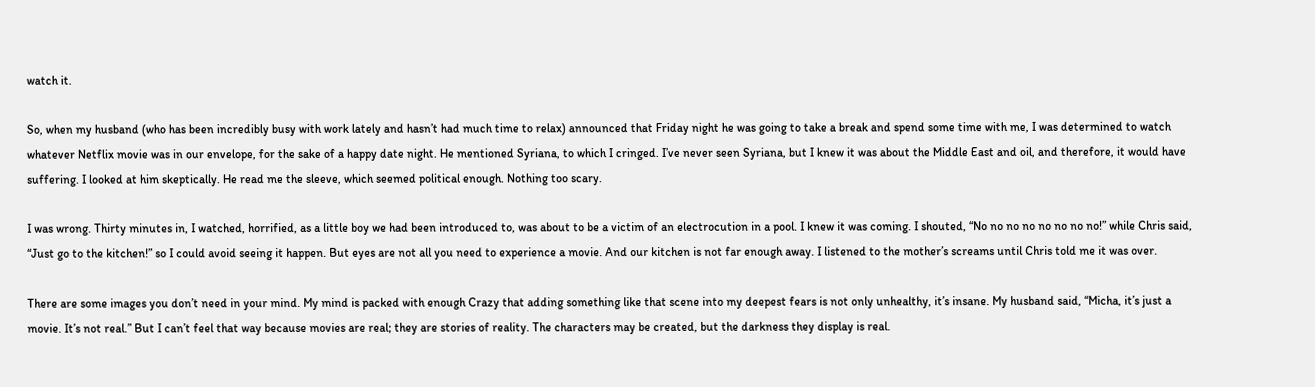watch it.

So, when my husband (who has been incredibly busy with work lately and hasn’t had much time to relax) announced that Friday night he was going to take a break and spend some time with me, I was determined to watch whatever Netflix movie was in our envelope, for the sake of a happy date night. He mentioned Syriana, to which I cringed. I’ve never seen Syriana, but I knew it was about the Middle East and oil, and therefore, it would have suffering. I looked at him skeptically. He read me the sleeve, which seemed political enough. Nothing too scary.

I was wrong. Thirty minutes in, I watched, horrified, as a little boy we had been introduced to, was about to be a victim of an electrocution in a pool. I knew it was coming. I shouted, “No no no no no no no no!” while Chris said, “Just go to the kitchen!” so I could avoid seeing it happen. But eyes are not all you need to experience a movie. And our kitchen is not far enough away. I listened to the mother’s screams until Chris told me it was over.

There are some images you don’t need in your mind. My mind is packed with enough Crazy that adding something like that scene into my deepest fears is not only unhealthy, it’s insane. My husband said, “Micha, it’s just a movie. It’s not real.” But I can’t feel that way because movies are real; they are stories of reality. The characters may be created, but the darkness they display is real.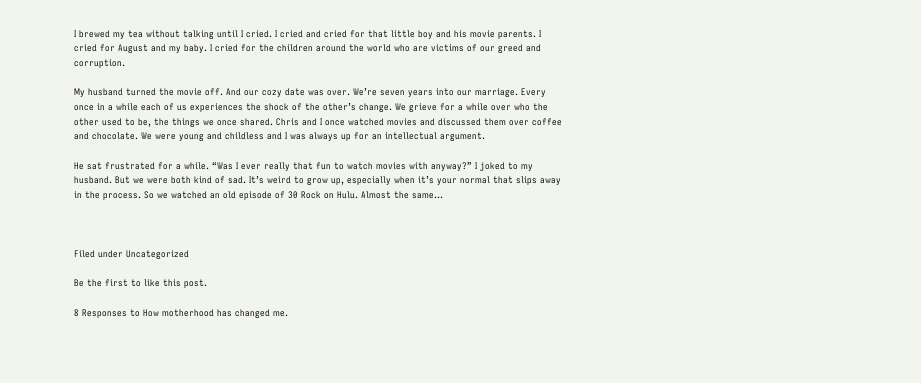I brewed my tea without talking until I cried. I cried and cried for that little boy and his movie parents. I cried for August and my baby. I cried for the children around the world who are victims of our greed and corruption.

My husband turned the movie off. And our cozy date was over. We’re seven years into our marriage. Every once in a while each of us experiences the shock of the other’s change. We grieve for a while over who the other used to be, the things we once shared. Chris and I once watched movies and discussed them over coffee and chocolate. We were young and childless and I was always up for an intellectual argument.

He sat frustrated for a while. “Was I ever really that fun to watch movies with anyway?” I joked to my husband. But we were both kind of sad. It’s weird to grow up, especially when it’s your normal that slips away in the process. So we watched an old episode of 30 Rock on Hulu. Almost the same…



Filed under Uncategorized

Be the first to like this post.

8 Responses to How motherhood has changed me.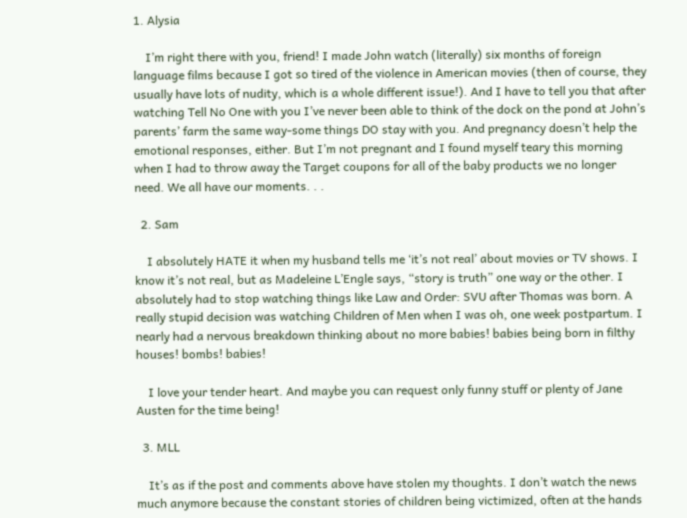1. Alysia

    I’m right there with you, friend! I made John watch (literally) six months of foreign language films because I got so tired of the violence in American movies (then of course, they usually have lots of nudity, which is a whole different issue!). And I have to tell you that after watching Tell No One with you I’ve never been able to think of the dock on the pond at John’s parents’ farm the same way-some things DO stay with you. And pregnancy doesn’t help the emotional responses, either. But I’m not pregnant and I found myself teary this morning when I had to throw away the Target coupons for all of the baby products we no longer need. We all have our moments. . .

  2. Sam

    I absolutely HATE it when my husband tells me ‘it’s not real’ about movies or TV shows. I know it’s not real, but as Madeleine L’Engle says, “story is truth” one way or the other. I absolutely had to stop watching things like Law and Order: SVU after Thomas was born. A really stupid decision was watching Children of Men when I was oh, one week postpartum. I nearly had a nervous breakdown thinking about no more babies! babies being born in filthy houses! bombs! babies!

    I love your tender heart. And maybe you can request only funny stuff or plenty of Jane Austen for the time being!

  3. MLL

    It’s as if the post and comments above have stolen my thoughts. I don’t watch the news much anymore because the constant stories of children being victimized, often at the hands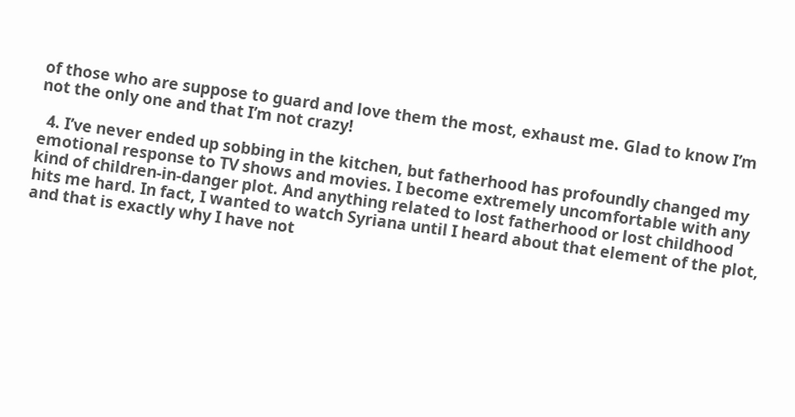of those who are suppose to guard and love them the most, exhaust me. Glad to know I’m not the only one and that I’m not crazy!

  4. I’ve never ended up sobbing in the kitchen, but fatherhood has profoundly changed my emotional response to TV shows and movies. I become extremely uncomfortable with any kind of children-in-danger plot. And anything related to lost fatherhood or lost childhood hits me hard. In fact, I wanted to watch Syriana until I heard about that element of the plot, and that is exactly why I have not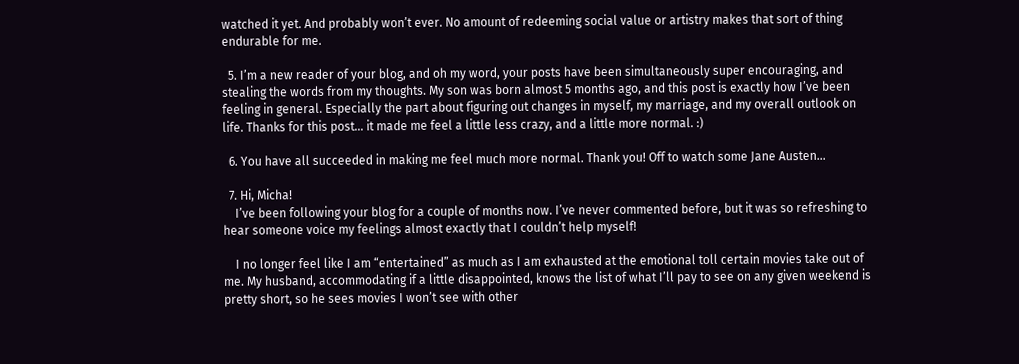watched it yet. And probably won’t ever. No amount of redeeming social value or artistry makes that sort of thing endurable for me.

  5. I’m a new reader of your blog, and oh my word, your posts have been simultaneously super encouraging, and stealing the words from my thoughts. My son was born almost 5 months ago, and this post is exactly how I’ve been feeling in general. Especially the part about figuring out changes in myself, my marriage, and my overall outlook on life. Thanks for this post… it made me feel a little less crazy, and a little more normal. :)

  6. You have all succeeded in making me feel much more normal. Thank you! Off to watch some Jane Austen…

  7. Hi, Micha!
    I’ve been following your blog for a couple of months now. I’ve never commented before, but it was so refreshing to hear someone voice my feelings almost exactly that I couldn’t help myself!

    I no longer feel like I am “entertained” as much as I am exhausted at the emotional toll certain movies take out of me. My husband, accommodating if a little disappointed, knows the list of what I’ll pay to see on any given weekend is pretty short, so he sees movies I won’t see with other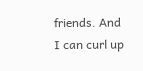friends. And I can curl up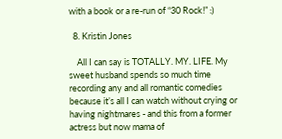with a book or a re-run of “30 Rock!” :)

  8. Kristin Jones

    All I can say is TOTALLY. MY. LIFE. My sweet husband spends so much time recording any and all romantic comedies because it’s all I can watch without crying or having nightmares - and this from a former actress but now mama of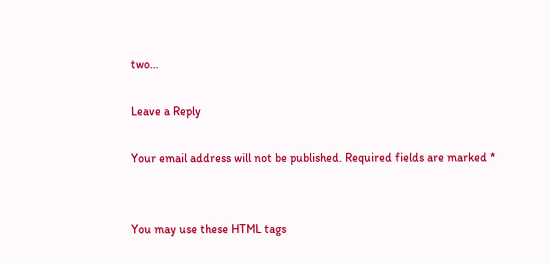two…

Leave a Reply

Your email address will not be published. Required fields are marked *


You may use these HTML tags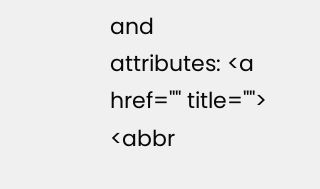and attributes: <a href="" title=""> <abbr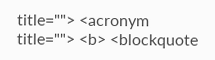title=""> <acronym title=""> <b> <blockquote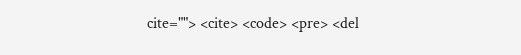cite=""> <cite> <code> <pre> <del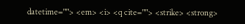datetime=""> <em> <i> <q cite=""> <strike> <strong>